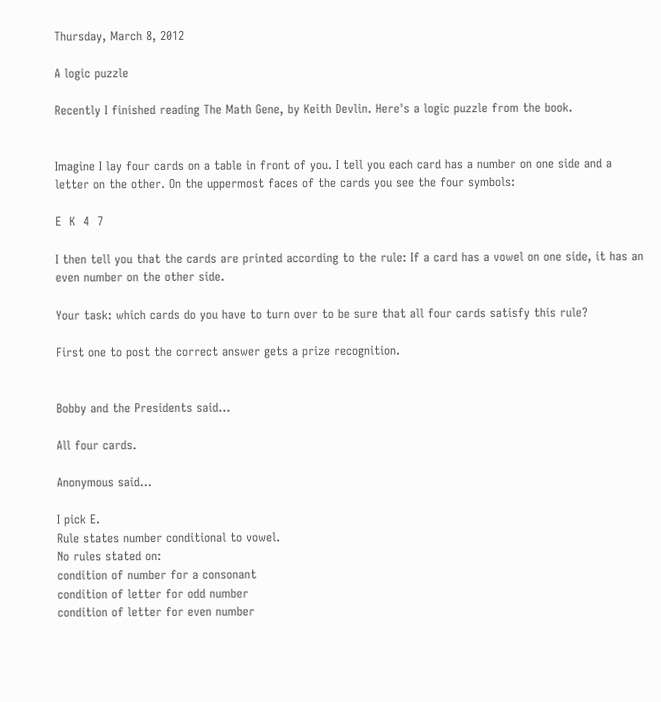Thursday, March 8, 2012

A logic puzzle

Recently I finished reading The Math Gene, by Keith Devlin. Here's a logic puzzle from the book.


Imagine I lay four cards on a table in front of you. I tell you each card has a number on one side and a letter on the other. On the uppermost faces of the cards you see the four symbols:

E  K  4  7

I then tell you that the cards are printed according to the rule: If a card has a vowel on one side, it has an even number on the other side.

Your task: which cards do you have to turn over to be sure that all four cards satisfy this rule?

First one to post the correct answer gets a prize recognition.


Bobby and the Presidents said...

All four cards.

Anonymous said...

I pick E.
Rule states number conditional to vowel.
No rules stated on:
condition of number for a consonant
condition of letter for odd number
condition of letter for even number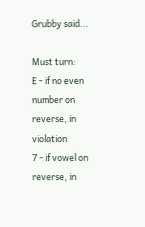Grubby said...

Must turn:
E - if no even number on reverse, in violation
7 - if vowel on reverse, in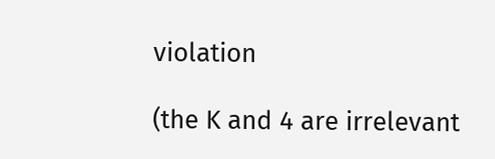violation

(the K and 4 are irrelevant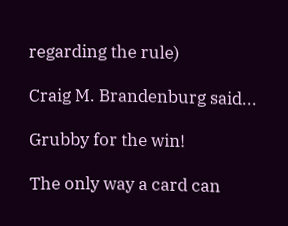regarding the rule)

Craig M. Brandenburg said...

Grubby for the win!

The only way a card can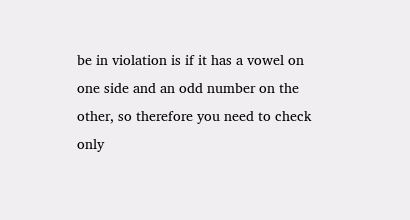be in violation is if it has a vowel on one side and an odd number on the other, so therefore you need to check only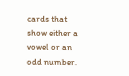cards that show either a vowel or an odd number.